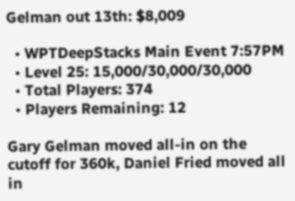Gelman out 13th: $8,009

  • WPTDeepStacks Main Event 7:57PM
  • Level 25: 15,000/30,000/30,000
  • Total Players: 374
  • Players Remaining: 12

Gary Gelman moved all-in on the cutoff for 360k, Daniel Fried moved all in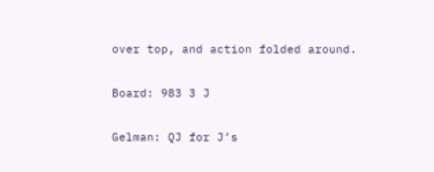over top, and action folded around.

Board: 983 3 J

Gelman: QJ for J’s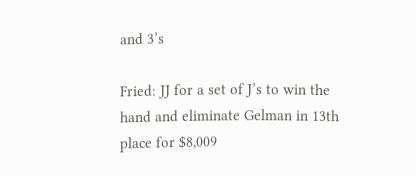and 3’s

Fried: JJ for a set of J’s to win the hand and eliminate Gelman in 13th place for $8,009